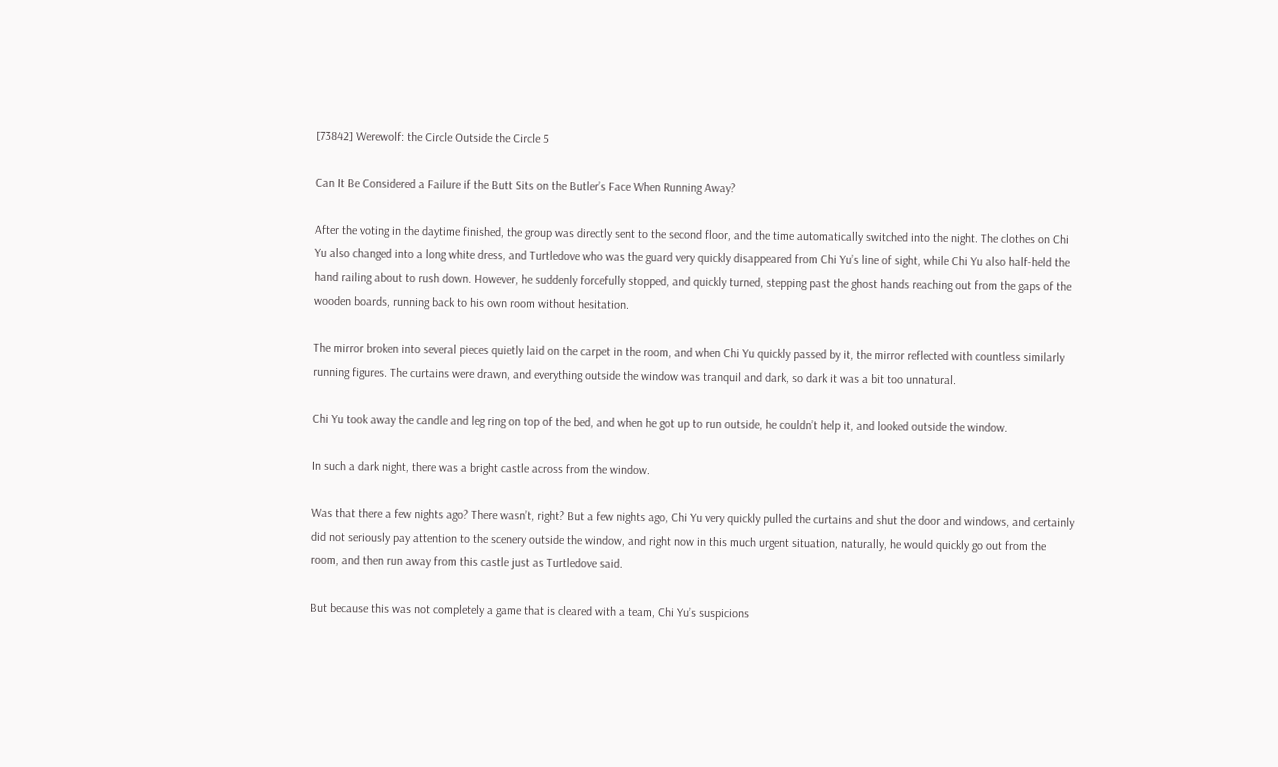[73842] Werewolf: the Circle Outside the Circle 5

Can It Be Considered a Failure if the Butt Sits on the Butler’s Face When Running Away?

After the voting in the daytime finished, the group was directly sent to the second floor, and the time automatically switched into the night. The clothes on Chi Yu also changed into a long white dress, and Turtledove who was the guard very quickly disappeared from Chi Yu’s line of sight, while Chi Yu also half-held the hand railing about to rush down. However, he suddenly forcefully stopped, and quickly turned, stepping past the ghost hands reaching out from the gaps of the wooden boards, running back to his own room without hesitation.

The mirror broken into several pieces quietly laid on the carpet in the room, and when Chi Yu quickly passed by it, the mirror reflected with countless similarly running figures. The curtains were drawn, and everything outside the window was tranquil and dark, so dark it was a bit too unnatural.

Chi Yu took away the candle and leg ring on top of the bed, and when he got up to run outside, he couldn’t help it, and looked outside the window.

In such a dark night, there was a bright castle across from the window.

Was that there a few nights ago? There wasn’t, right? But a few nights ago, Chi Yu very quickly pulled the curtains and shut the door and windows, and certainly did not seriously pay attention to the scenery outside the window, and right now in this much urgent situation, naturally, he would quickly go out from the room, and then run away from this castle just as Turtledove said.

But because this was not completely a game that is cleared with a team, Chi Yu’s suspicions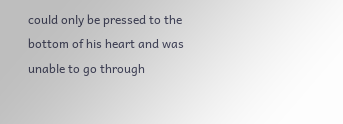could only be pressed to the bottom of his heart and was unable to go through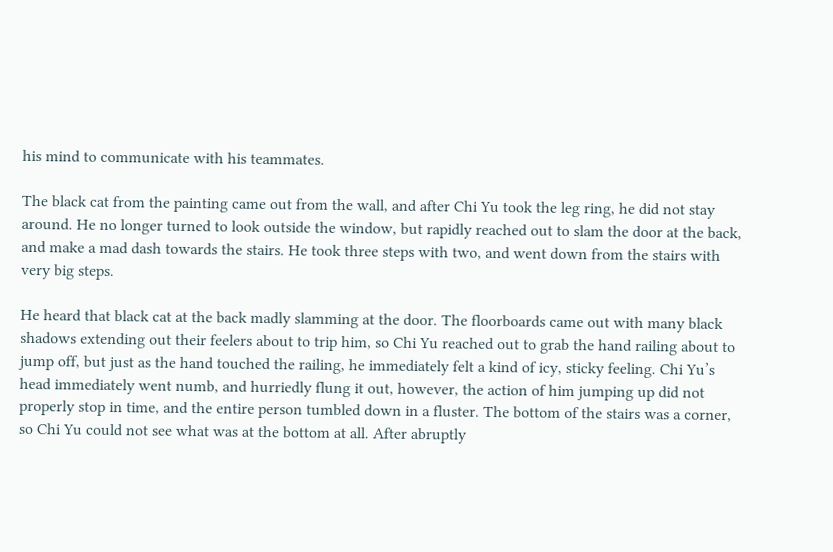his mind to communicate with his teammates.

The black cat from the painting came out from the wall, and after Chi Yu took the leg ring, he did not stay around. He no longer turned to look outside the window, but rapidly reached out to slam the door at the back, and make a mad dash towards the stairs. He took three steps with two, and went down from the stairs with very big steps.

He heard that black cat at the back madly slamming at the door. The floorboards came out with many black shadows extending out their feelers about to trip him, so Chi Yu reached out to grab the hand railing about to jump off, but just as the hand touched the railing, he immediately felt a kind of icy, sticky feeling. Chi Yu’s head immediately went numb, and hurriedly flung it out, however, the action of him jumping up did not properly stop in time, and the entire person tumbled down in a fluster. The bottom of the stairs was a corner, so Chi Yu could not see what was at the bottom at all. After abruptly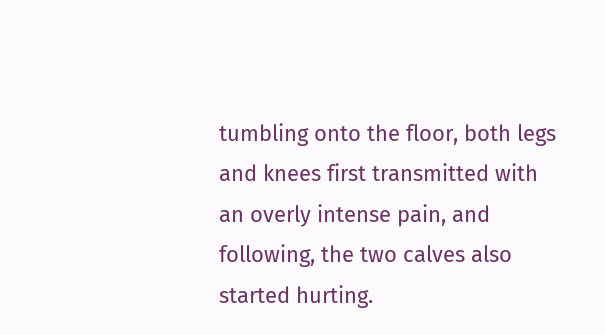tumbling onto the floor, both legs and knees first transmitted with an overly intense pain, and following, the two calves also started hurting.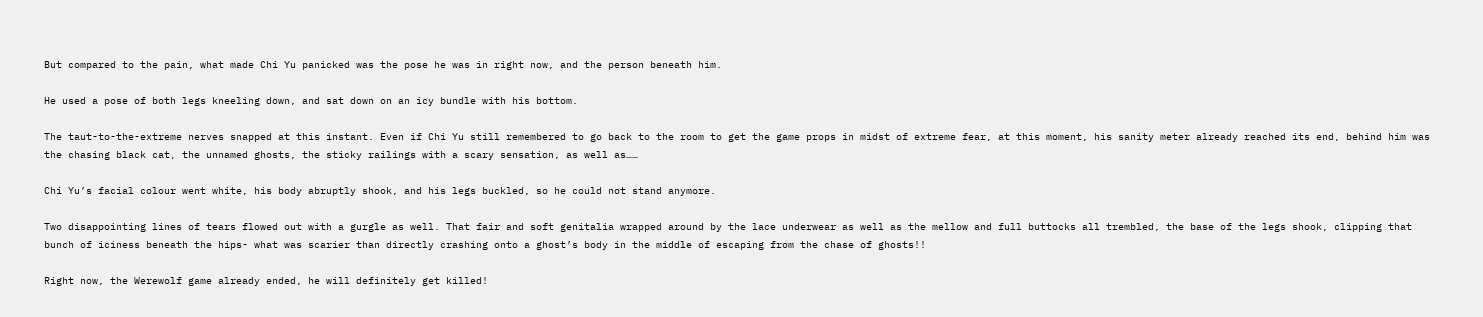But compared to the pain, what made Chi Yu panicked was the pose he was in right now, and the person beneath him.

He used a pose of both legs kneeling down, and sat down on an icy bundle with his bottom.

The taut-to-the-extreme nerves snapped at this instant. Even if Chi Yu still remembered to go back to the room to get the game props in midst of extreme fear, at this moment, his sanity meter already reached its end, behind him was the chasing black cat, the unnamed ghosts, the sticky railings with a scary sensation, as well as……

Chi Yu’s facial colour went white, his body abruptly shook, and his legs buckled, so he could not stand anymore.

Two disappointing lines of tears flowed out with a gurgle as well. That fair and soft genitalia wrapped around by the lace underwear as well as the mellow and full buttocks all trembled, the base of the legs shook, clipping that bunch of iciness beneath the hips- what was scarier than directly crashing onto a ghost’s body in the middle of escaping from the chase of ghosts!!

Right now, the Werewolf game already ended, he will definitely get killed!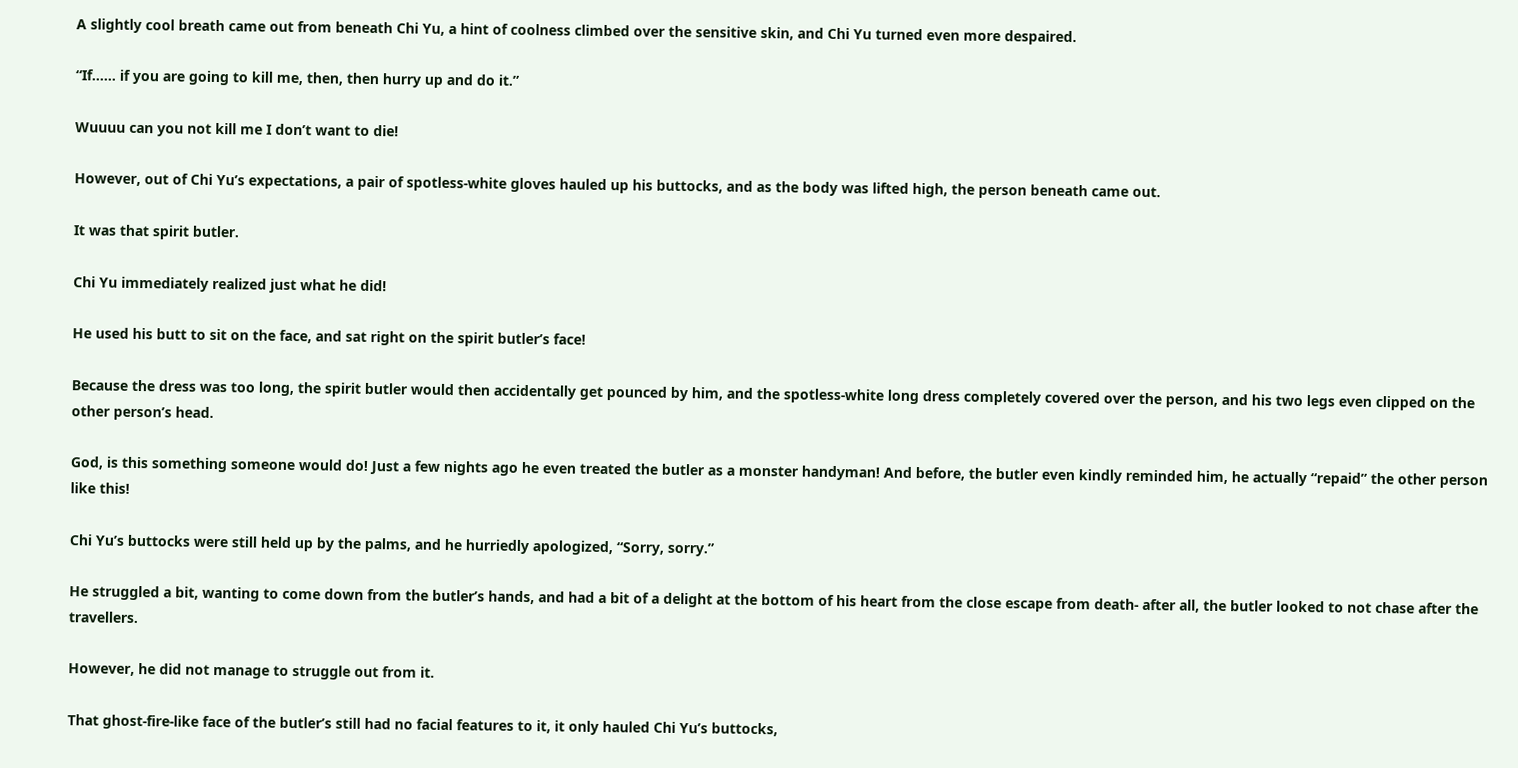A slightly cool breath came out from beneath Chi Yu, a hint of coolness climbed over the sensitive skin, and Chi Yu turned even more despaired.

“If…… if you are going to kill me, then, then hurry up and do it.”

Wuuuu can you not kill me I don’t want to die!

However, out of Chi Yu’s expectations, a pair of spotless-white gloves hauled up his buttocks, and as the body was lifted high, the person beneath came out.

It was that spirit butler.

Chi Yu immediately realized just what he did!

He used his butt to sit on the face, and sat right on the spirit butler’s face!

Because the dress was too long, the spirit butler would then accidentally get pounced by him, and the spotless-white long dress completely covered over the person, and his two legs even clipped on the other person’s head.

God, is this something someone would do! Just a few nights ago he even treated the butler as a monster handyman! And before, the butler even kindly reminded him, he actually “repaid” the other person like this!

Chi Yu’s buttocks were still held up by the palms, and he hurriedly apologized, “Sorry, sorry.”

He struggled a bit, wanting to come down from the butler’s hands, and had a bit of a delight at the bottom of his heart from the close escape from death- after all, the butler looked to not chase after the travellers.

However, he did not manage to struggle out from it.

That ghost-fire-like face of the butler’s still had no facial features to it, it only hauled Chi Yu’s buttocks,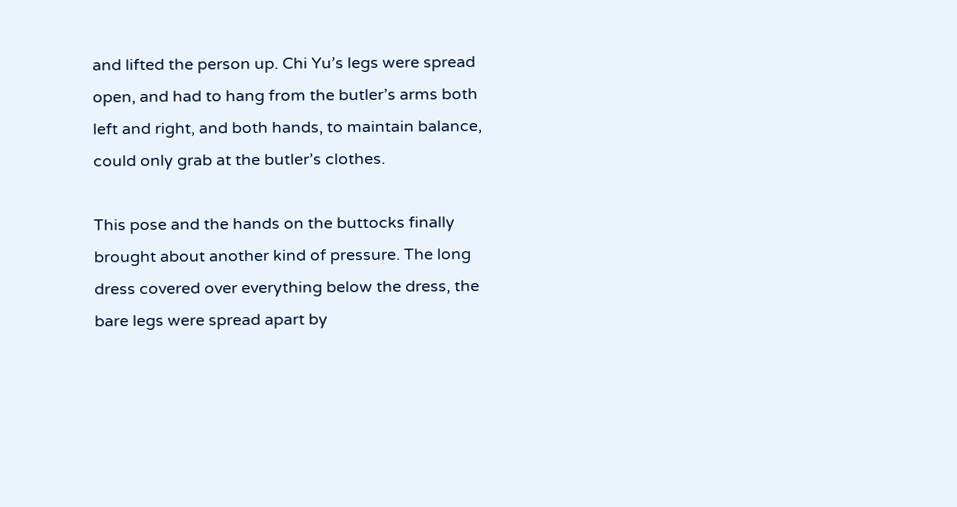and lifted the person up. Chi Yu’s legs were spread open, and had to hang from the butler’s arms both left and right, and both hands, to maintain balance, could only grab at the butler’s clothes.

This pose and the hands on the buttocks finally brought about another kind of pressure. The long dress covered over everything below the dress, the bare legs were spread apart by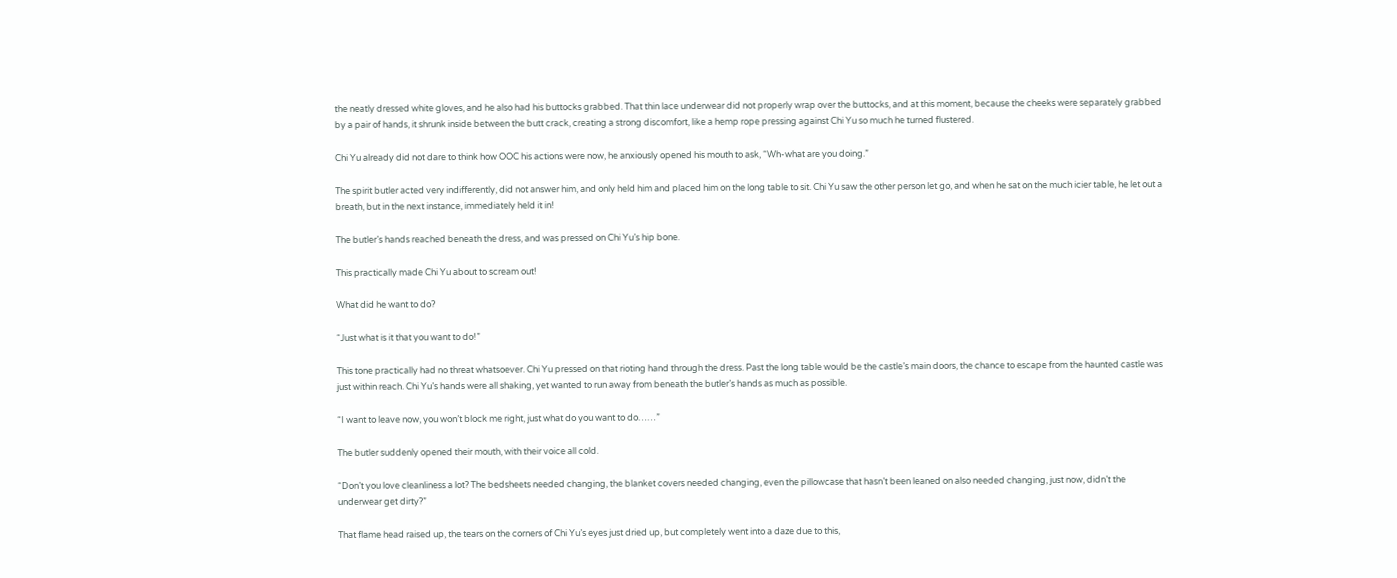the neatly dressed white gloves, and he also had his buttocks grabbed. That thin lace underwear did not properly wrap over the buttocks, and at this moment, because the cheeks were separately grabbed by a pair of hands, it shrunk inside between the butt crack, creating a strong discomfort, like a hemp rope pressing against Chi Yu so much he turned flustered.

Chi Yu already did not dare to think how OOC his actions were now, he anxiously opened his mouth to ask, “Wh-what are you doing.”

The spirit butler acted very indifferently, did not answer him, and only held him and placed him on the long table to sit. Chi Yu saw the other person let go, and when he sat on the much icier table, he let out a breath, but in the next instance, immediately held it in!

The butler’s hands reached beneath the dress, and was pressed on Chi Yu’s hip bone.

This practically made Chi Yu about to scream out!

What did he want to do?

“Just what is it that you want to do!”

This tone practically had no threat whatsoever. Chi Yu pressed on that rioting hand through the dress. Past the long table would be the castle’s main doors, the chance to escape from the haunted castle was just within reach. Chi Yu’s hands were all shaking, yet wanted to run away from beneath the butler’s hands as much as possible.

“I want to leave now, you won’t block me right, just what do you want to do……”

The butler suddenly opened their mouth, with their voice all cold.

“Don’t you love cleanliness a lot? The bedsheets needed changing, the blanket covers needed changing, even the pillowcase that hasn’t been leaned on also needed changing, just now, didn’t the underwear get dirty?”

That flame head raised up, the tears on the corners of Chi Yu’s eyes just dried up, but completely went into a daze due to this,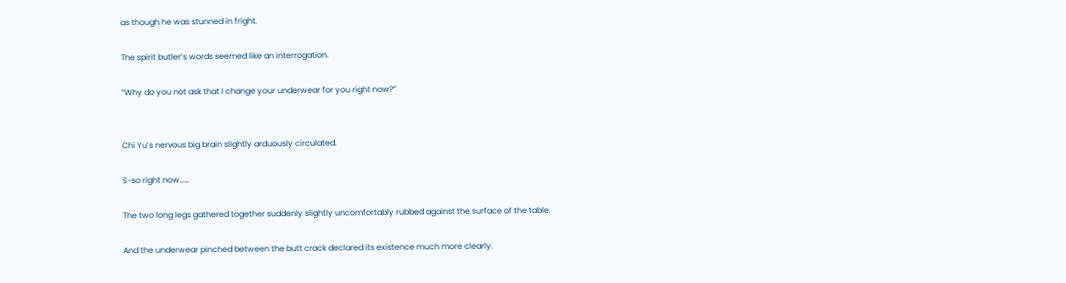as though he was stunned in fright.

The spirit butler’s words seemed like an interrogation.

“Why do you not ask that I change your underwear for you right now?”


Chi Yu’s nervous big brain slightly arduously circulated.

S-so right now……

The two long legs gathered together suddenly slightly uncomfortably rubbed against the surface of the table.

And the underwear pinched between the butt crack declared its existence much more clearly.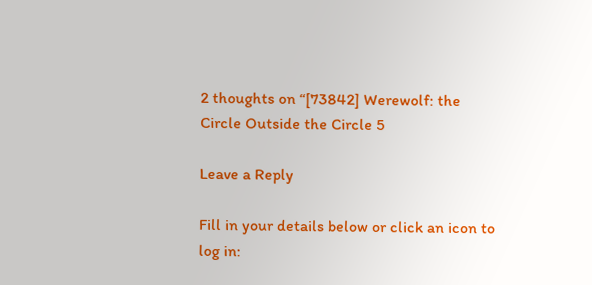2 thoughts on “[73842] Werewolf: the Circle Outside the Circle 5

Leave a Reply

Fill in your details below or click an icon to log in: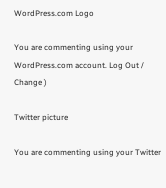WordPress.com Logo

You are commenting using your WordPress.com account. Log Out /  Change )

Twitter picture

You are commenting using your Twitter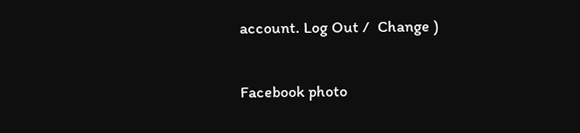account. Log Out /  Change )

Facebook photo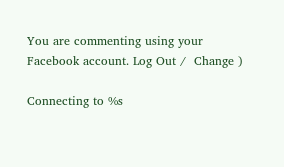You are commenting using your Facebook account. Log Out /  Change )

Connecting to %s